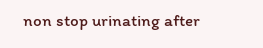non stop urinating after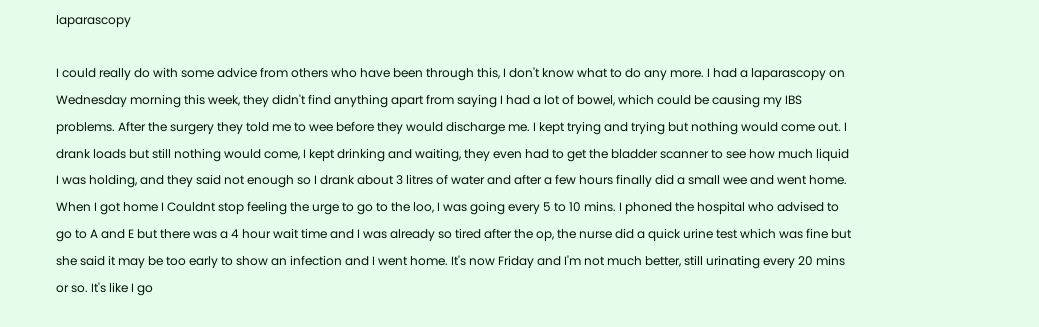laparascopy

I could really do with some advice from others who have been through this, I don't know what to do any more. I had a laparascopy on Wednesday morning this week, they didn't find anything apart from saying I had a lot of bowel, which could be causing my IBS problems. After the surgery they told me to wee before they would discharge me. I kept trying and trying but nothing would come out. I drank loads but still nothing would come, I kept drinking and waiting, they even had to get the bladder scanner to see how much liquid I was holding, and they said not enough so I drank about 3 litres of water and after a few hours finally did a small wee and went home. When I got home I Couldnt stop feeling the urge to go to the loo, I was going every 5 to 10 mins. I phoned the hospital who advised to go to A and E but there was a 4 hour wait time and I was already so tired after the op, the nurse did a quick urine test which was fine but she said it may be too early to show an infection and I went home. It's now Friday and I'm not much better, still urinating every 20 mins or so. It's like I go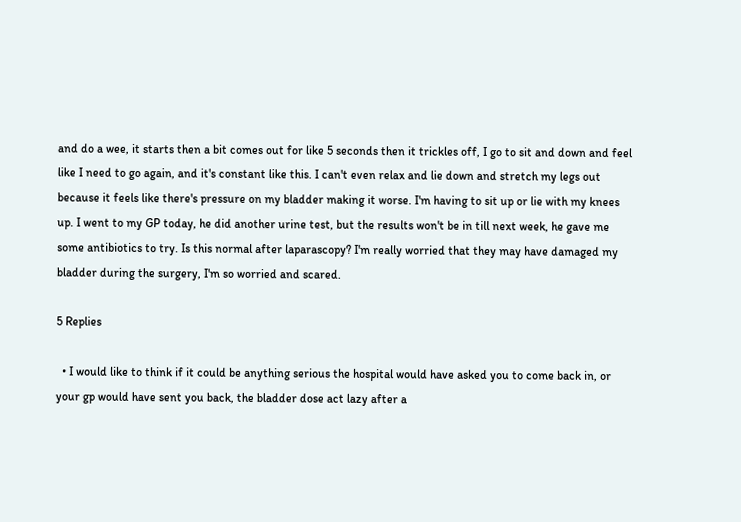and do a wee, it starts then a bit comes out for like 5 seconds then it trickles off, I go to sit and down and feel like I need to go again, and it's constant like this. I can't even relax and lie down and stretch my legs out because it feels like there's pressure on my bladder making it worse. I'm having to sit up or lie with my knees up. I went to my GP today, he did another urine test, but the results won't be in till next week, he gave me some antibiotics to try. Is this normal after laparascopy? I'm really worried that they may have damaged my bladder during the surgery, I'm so worried and scared.

5 Replies

  • I would like to think if it could be anything serious the hospital would have asked you to come back in, or your gp would have sent you back, the bladder dose act lazy after a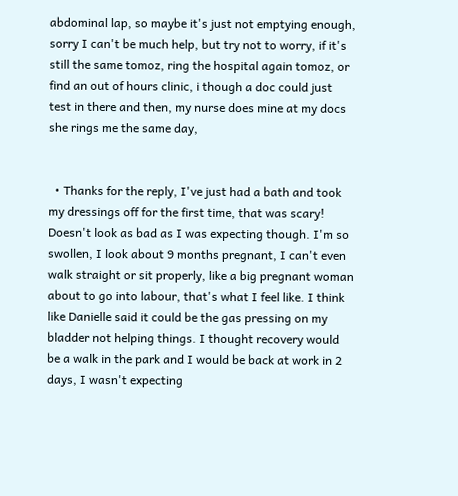abdominal lap, so maybe it's just not emptying enough, sorry I can't be much help, but try not to worry, if it's still the same tomoz, ring the hospital again tomoz, or find an out of hours clinic, i though a doc could just test in there and then, my nurse does mine at my docs she rings me the same day,


  • Thanks for the reply, I've just had a bath and took my dressings off for the first time, that was scary! Doesn't look as bad as I was expecting though. I'm so swollen, I look about 9 months pregnant, I can't even walk straight or sit properly, like a big pregnant woman about to go into labour, that's what I feel like. I think like Danielle said it could be the gas pressing on my bladder not helping things. I thought recovery would be a walk in the park and I would be back at work in 2 days, I wasn't expecting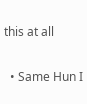this at all

  • Same Hun I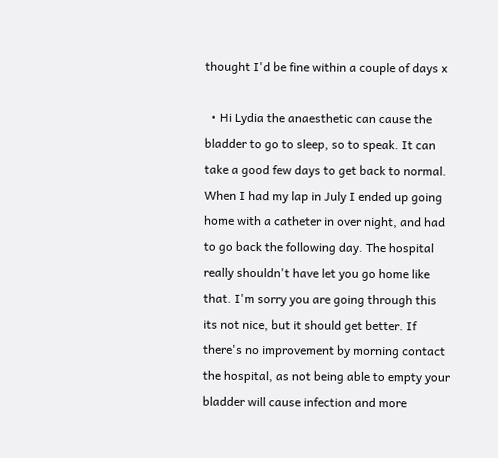thought I'd be fine within a couple of days x

  • Hi Lydia the anaesthetic can cause the bladder to go to sleep, so to speak. It can take a good few days to get back to normal. When I had my lap in July I ended up going home with a catheter in over night, and had to go back the following day. The hospital really shouldn't have let you go home like that. I'm sorry you are going through this its not nice, but it should get better. If there's no improvement by morning contact the hospital, as not being able to empty your bladder will cause infection and more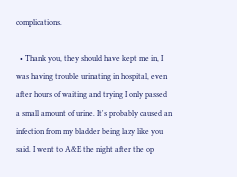complications.

  • Thank you, they should have kept me in, I was having trouble urinating in hospital, even after hours of waiting and trying I only passed a small amount of urine. It's probably caused an infection from my bladder being lazy like you said. I went to A&E the night after the op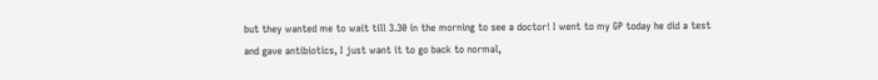but they wanted me to wait till 3.30 in the morning to see a doctor! I went to my GP today he did a test and gave antibiotics, I just want it to go back to normal,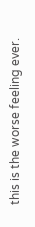this is the worse feeling ever.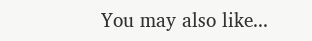You may also like...